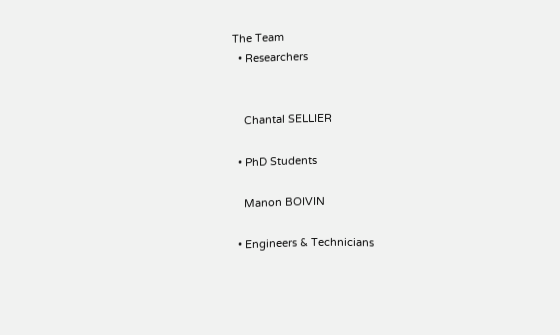The Team
  • Researchers


    Chantal SELLIER

  • PhD Students

    Manon BOIVIN

  • Engineers & Technicians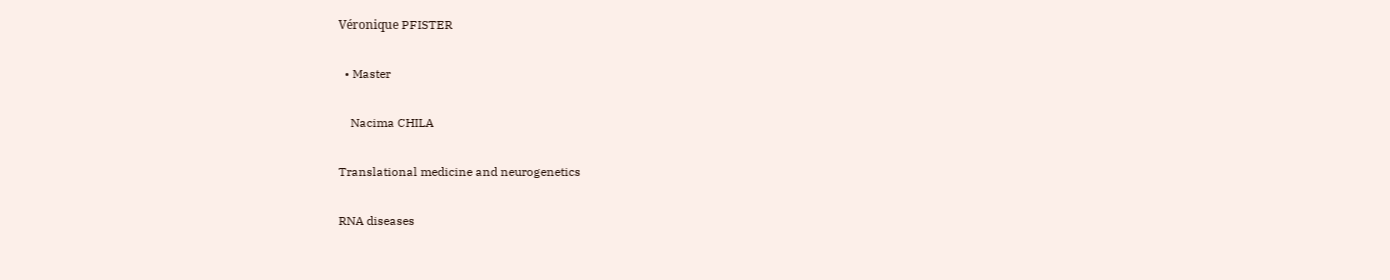Véronique PFISTER

  • Master

    Nacima CHILA

Translational medicine and neurogenetics

RNA diseases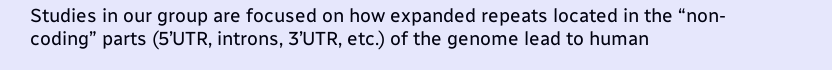Studies in our group are focused on how expanded repeats located in the “non-coding” parts (5’UTR, introns, 3’UTR, etc.) of the genome lead to human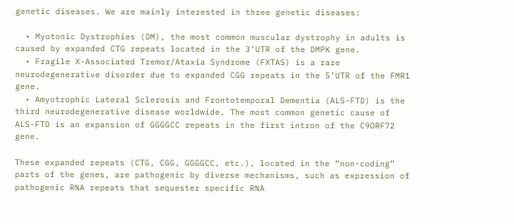genetic diseases. We are mainly interested in three genetic diseases:

  • Myotonic Dystrophies (DM), the most common muscular dystrophy in adults is caused by expanded CTG repeats located in the 3’UTR of the DMPK gene.
  • Fragile X-Associated Tremor/Ataxia Syndrome (FXTAS) is a rare neurodegenerative disorder due to expanded CGG repeats in the 5’UTR of the FMR1 gene.
  • Amyotrophic Lateral Sclerosis and Frontotemporal Dementia (ALS-FTD) is the third neurodegenerative disease worldwide. The most common genetic cause of ALS-FTD is an expansion of GGGGCC repeats in the first intron of the C9ORF72 gene.

These expanded repeats (CTG, CGG, GGGGCC, etc.), located in the “non-coding” parts of the genes, are pathogenic by diverse mechanisms, such as expression of pathogenic RNA repeats that sequester specific RNA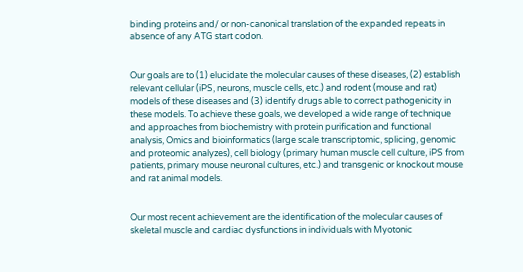binding proteins and/ or non-canonical translation of the expanded repeats in absence of any ATG start codon.


Our goals are to (1) elucidate the molecular causes of these diseases, (2) establish relevant cellular (iPS, neurons, muscle cells, etc.) and rodent (mouse and rat) models of these diseases and (3) identify drugs able to correct pathogenicity in these models. To achieve these goals, we developed a wide range of technique and approaches from biochemistry with protein purification and functional analysis, Omics and bioinformatics (large scale transcriptomic, splicing, genomic and proteomic analyzes), cell biology (primary human muscle cell culture, iPS from patients, primary mouse neuronal cultures, etc.) and transgenic or knockout mouse and rat animal models.


Our most recent achievement are the identification of the molecular causes of skeletal muscle and cardiac dysfunctions in individuals with Myotonic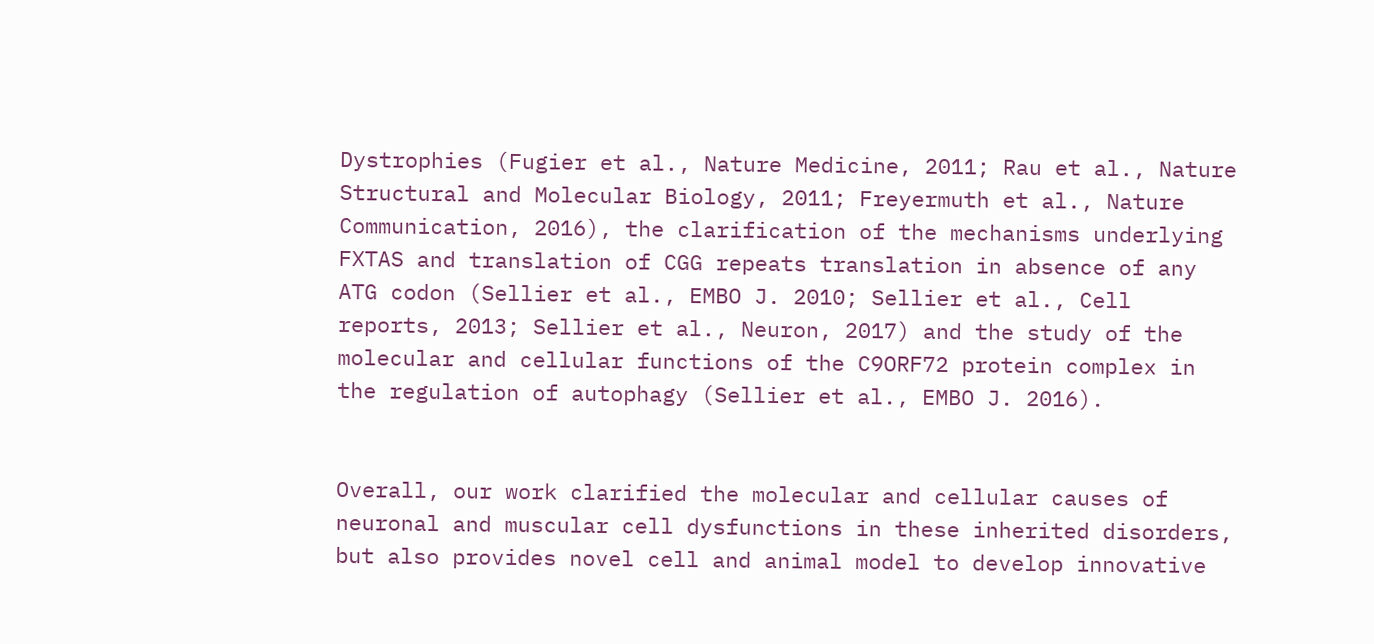Dystrophies (Fugier et al., Nature Medicine, 2011; Rau et al., Nature Structural and Molecular Biology, 2011; Freyermuth et al., Nature Communication, 2016), the clarification of the mechanisms underlying FXTAS and translation of CGG repeats translation in absence of any ATG codon (Sellier et al., EMBO J. 2010; Sellier et al., Cell reports, 2013; Sellier et al., Neuron, 2017) and the study of the molecular and cellular functions of the C9ORF72 protein complex in the regulation of autophagy (Sellier et al., EMBO J. 2016).


Overall, our work clarified the molecular and cellular causes of neuronal and muscular cell dysfunctions in these inherited disorders, but also provides novel cell and animal model to develop innovative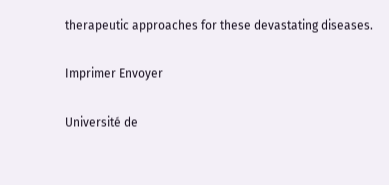therapeutic approaches for these devastating diseases.

Imprimer Envoyer

Université de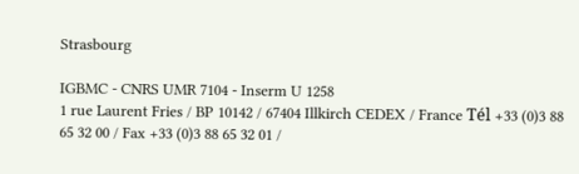Strasbourg

IGBMC - CNRS UMR 7104 - Inserm U 1258
1 rue Laurent Fries / BP 10142 / 67404 Illkirch CEDEX / France Tél +33 (0)3 88 65 32 00 / Fax +33 (0)3 88 65 32 01 /